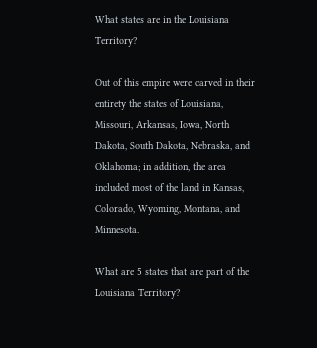What states are in the Louisiana Territory?

Out of this empire were carved in their entirety the states of Louisiana, Missouri, Arkansas, Iowa, North Dakota, South Dakota, Nebraska, and Oklahoma; in addition, the area included most of the land in Kansas, Colorado, Wyoming, Montana, and Minnesota.

What are 5 states that are part of the Louisiana Territory?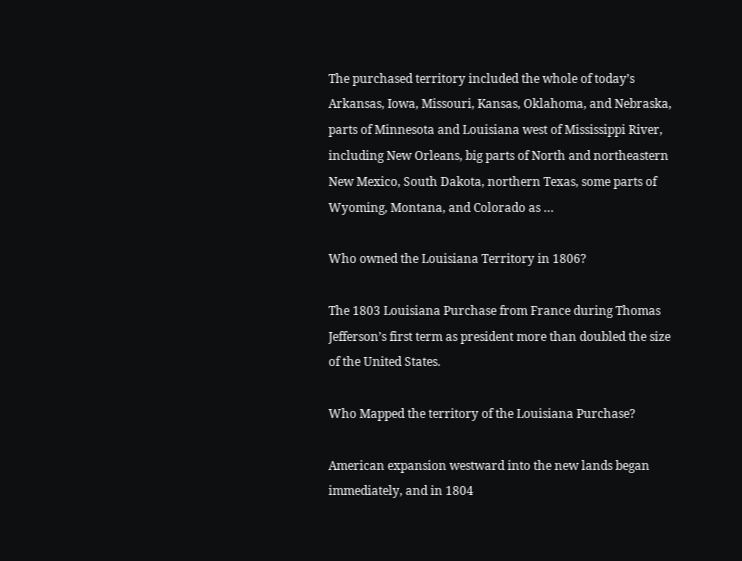The purchased territory included the whole of today’s Arkansas, Iowa, Missouri, Kansas, Oklahoma, and Nebraska, parts of Minnesota and Louisiana west of Mississippi River, including New Orleans, big parts of North and northeastern New Mexico, South Dakota, northern Texas, some parts of Wyoming, Montana, and Colorado as …

Who owned the Louisiana Territory in 1806?

The 1803 Louisiana Purchase from France during Thomas Jefferson’s first term as president more than doubled the size of the United States.

Who Mapped the territory of the Louisiana Purchase?

American expansion westward into the new lands began immediately, and in 1804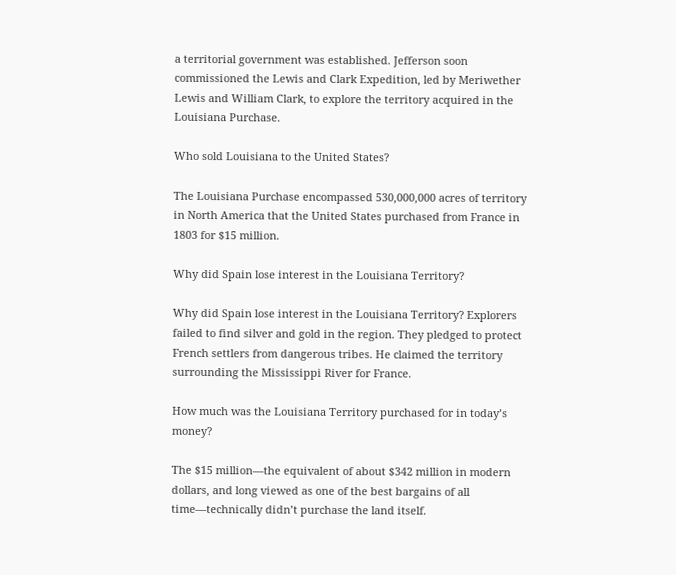a territorial government was established. Jefferson soon commissioned the Lewis and Clark Expedition, led by Meriwether Lewis and William Clark, to explore the territory acquired in the Louisiana Purchase.

Who sold Louisiana to the United States?

The Louisiana Purchase encompassed 530,000,000 acres of territory in North America that the United States purchased from France in 1803 for $15 million.

Why did Spain lose interest in the Louisiana Territory?

Why did Spain lose interest in the Louisiana Territory? Explorers failed to find silver and gold in the region. They pledged to protect French settlers from dangerous tribes. He claimed the territory surrounding the Mississippi River for France.

How much was the Louisiana Territory purchased for in today’s money?

The $15 million—the equivalent of about $342 million in modern dollars, and long viewed as one of the best bargains of all time—technically didn’t purchase the land itself.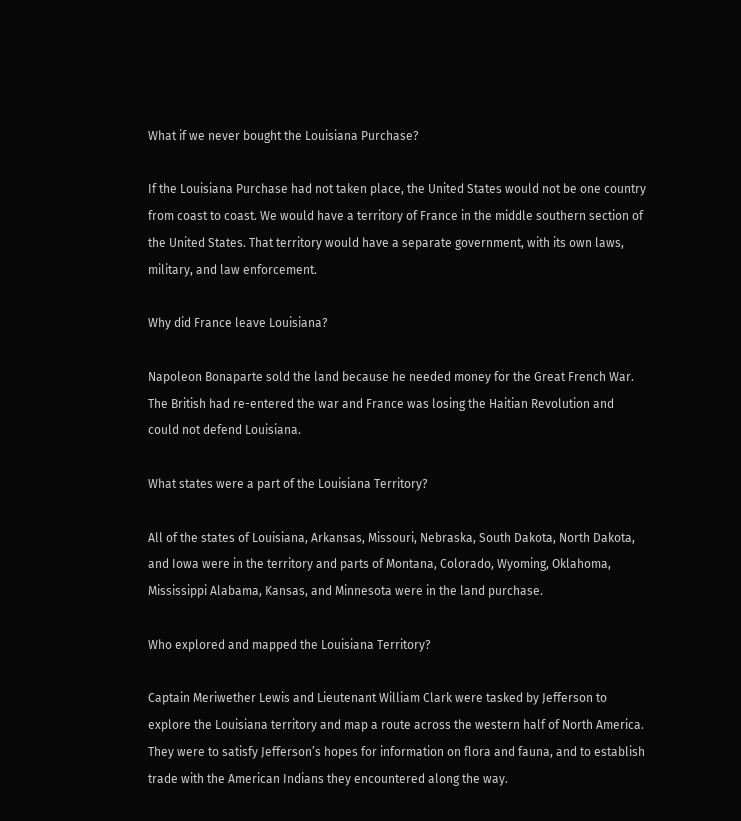What if we never bought the Louisiana Purchase?

If the Louisiana Purchase had not taken place, the United States would not be one country from coast to coast. We would have a territory of France in the middle southern section of the United States. That territory would have a separate government, with its own laws, military, and law enforcement.

Why did France leave Louisiana?

Napoleon Bonaparte sold the land because he needed money for the Great French War. The British had re-entered the war and France was losing the Haitian Revolution and could not defend Louisiana.

What states were a part of the Louisiana Territory?

All of the states of Louisiana, Arkansas, Missouri, Nebraska, South Dakota, North Dakota, and Iowa were in the territory and parts of Montana, Colorado, Wyoming, Oklahoma, Mississippi Alabama, Kansas, and Minnesota were in the land purchase.

Who explored and mapped the Louisiana Territory?

Captain Meriwether Lewis and Lieutenant William Clark were tasked by Jefferson to explore the Louisiana territory and map a route across the western half of North America. They were to satisfy Jefferson’s hopes for information on flora and fauna, and to establish trade with the American Indians they encountered along the way.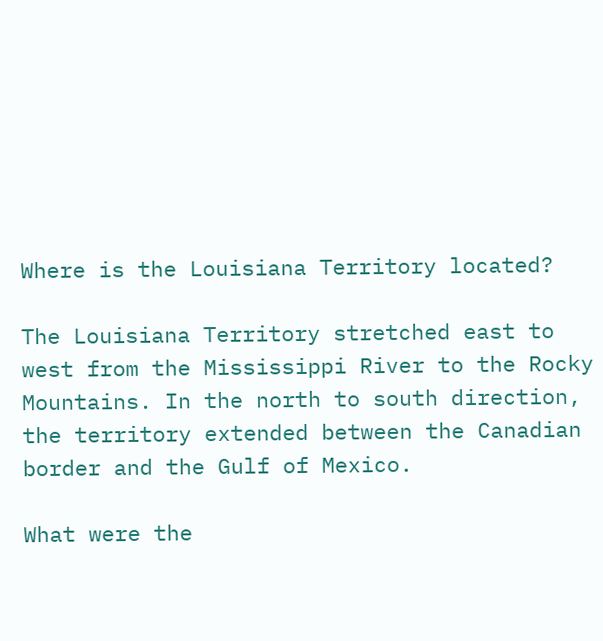Where is the Louisiana Territory located?

The Louisiana Territory stretched east to west from the Mississippi River to the Rocky Mountains. In the north to south direction, the territory extended between the Canadian border and the Gulf of Mexico.

What were the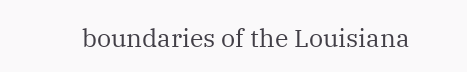boundaries of the Louisiana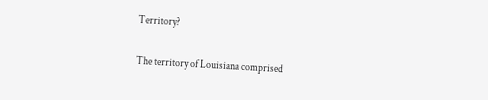Territory?

The territory of Louisiana comprised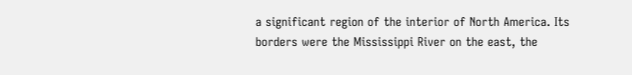a significant region of the interior of North America. Its borders were the Mississippi River on the east, the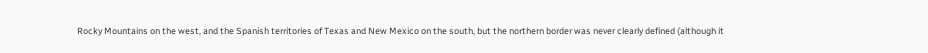Rocky Mountains on the west, and the Spanish territories of Texas and New Mexico on the south, but the northern border was never clearly defined (although it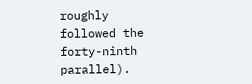roughly followed the forty-ninth parallel).